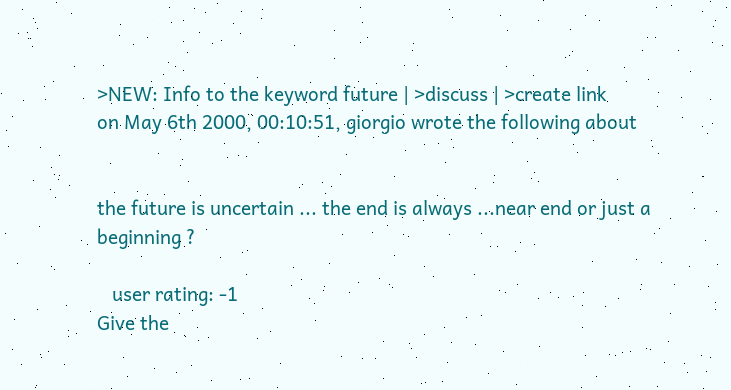>NEW: Info to the keyword future | >discuss | >create link
on May 6th 2000, 00:10:51, giorgio wrote the following about


the future is uncertain ... the end is always ...near end or just a beginning ?

   user rating: -1
Give the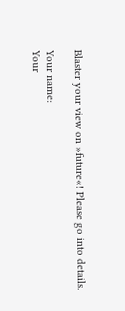Blaster your view on »future«! Please go into details.

Your name:
Your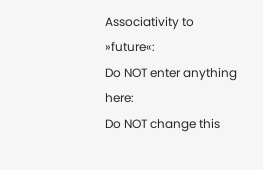Associativity to »future«:
Do NOT enter anything here:
Do NOT change this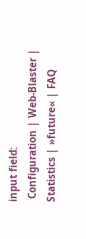input field:
 Configuration | Web-Blaster | Statistics | »future« | FAQ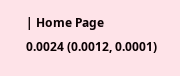| Home Page
0.0024 (0.0012, 0.0001)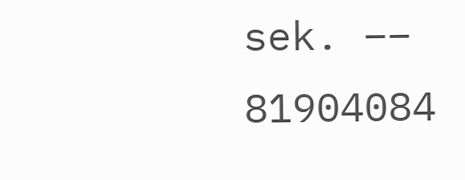sek. –– 81904084